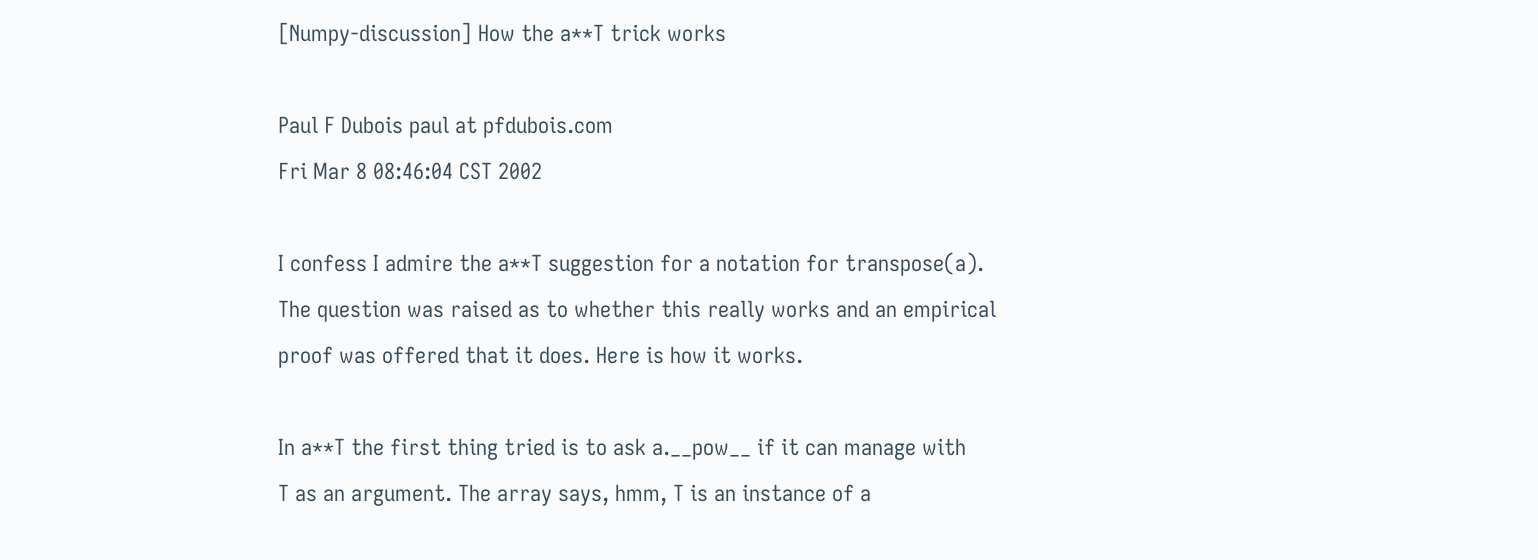[Numpy-discussion] How the a**T trick works

Paul F Dubois paul at pfdubois.com
Fri Mar 8 08:46:04 CST 2002

I confess I admire the a**T suggestion for a notation for transpose(a).
The question was raised as to whether this really works and an empirical
proof was offered that it does. Here is how it works.

In a**T the first thing tried is to ask a.__pow__ if it can manage with
T as an argument. The array says, hmm, T is an instance of a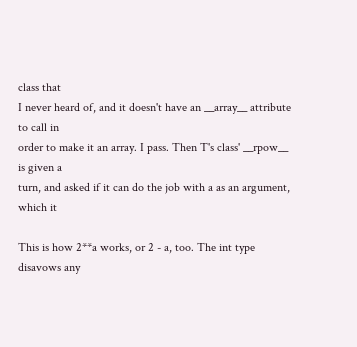class that
I never heard of, and it doesn't have an __array__ attribute to call in
order to make it an array. I pass. Then T's class' __rpow__ is given a
turn, and asked if it can do the job with a as an argument, which it

This is how 2**a works, or 2 - a, too. The int type disavows any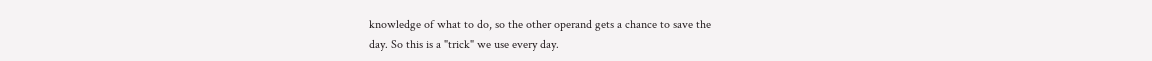knowledge of what to do, so the other operand gets a chance to save the
day. So this is a "trick" we use every day.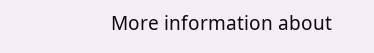More information about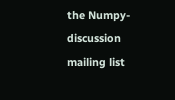the Numpy-discussion mailing list